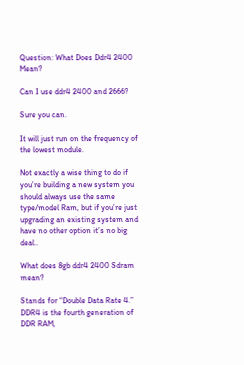Question: What Does Ddr4 2400 Mean?

Can I use ddr4 2400 and 2666?

Sure you can.

It will just run on the frequency of the lowest module.

Not exactly a wise thing to do if you’re building a new system you should always use the same type/model Ram, but if you’re just upgrading an existing system and have no other option it’s no big deal..

What does 8gb ddr4 2400 Sdram mean?

Stands for “Double Data Rate 4.” DDR4 is the fourth generation of DDR RAM,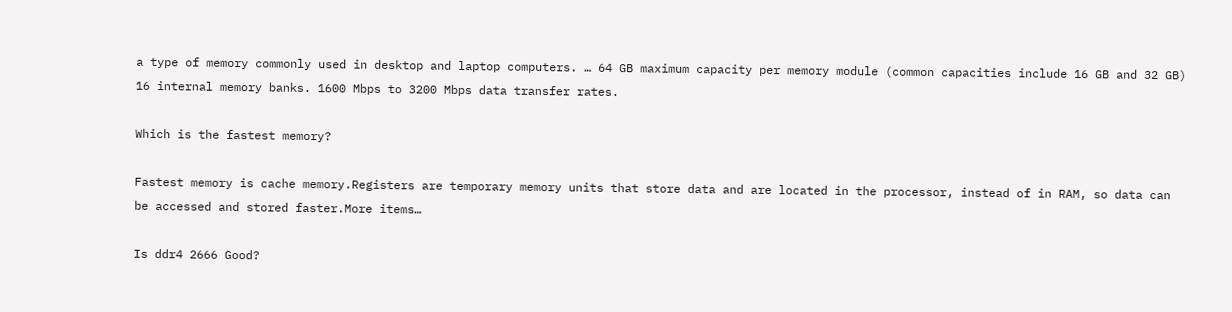a type of memory commonly used in desktop and laptop computers. … 64 GB maximum capacity per memory module (common capacities include 16 GB and 32 GB) 16 internal memory banks. 1600 Mbps to 3200 Mbps data transfer rates.

Which is the fastest memory?

Fastest memory is cache memory.Registers are temporary memory units that store data and are located in the processor, instead of in RAM, so data can be accessed and stored faster.More items…

Is ddr4 2666 Good?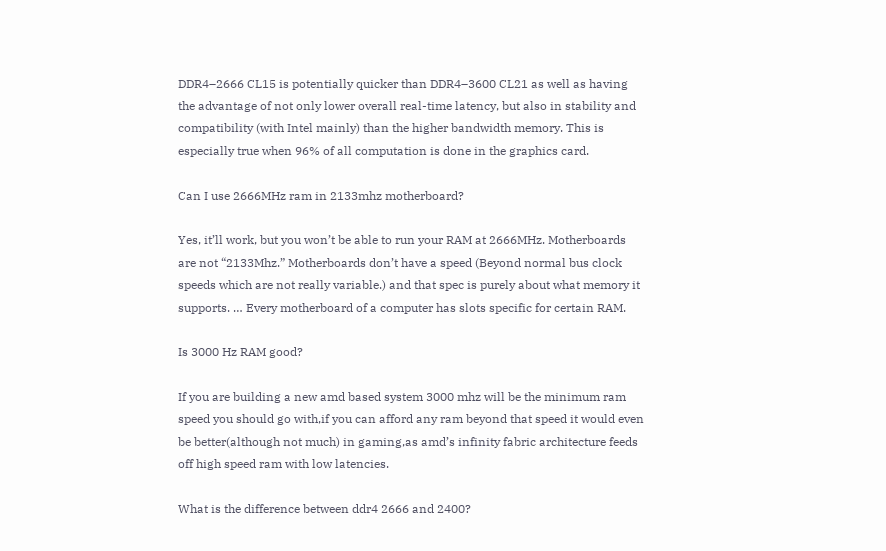DDR4–2666 CL15 is potentially quicker than DDR4–3600 CL21 as well as having the advantage of not only lower overall real-time latency, but also in stability and compatibility (with Intel mainly) than the higher bandwidth memory. This is especially true when 96% of all computation is done in the graphics card.

Can I use 2666MHz ram in 2133mhz motherboard?

Yes, it’ll work, but you won’t be able to run your RAM at 2666MHz. Motherboards are not “2133Mhz.” Motherboards don’t have a speed (Beyond normal bus clock speeds which are not really variable.) and that spec is purely about what memory it supports. … Every motherboard of a computer has slots specific for certain RAM.

Is 3000 Hz RAM good?

If you are building a new amd based system 3000 mhz will be the minimum ram speed you should go with,if you can afford any ram beyond that speed it would even be better(although not much) in gaming,as amd’s infinity fabric architecture feeds off high speed ram with low latencies.

What is the difference between ddr4 2666 and 2400?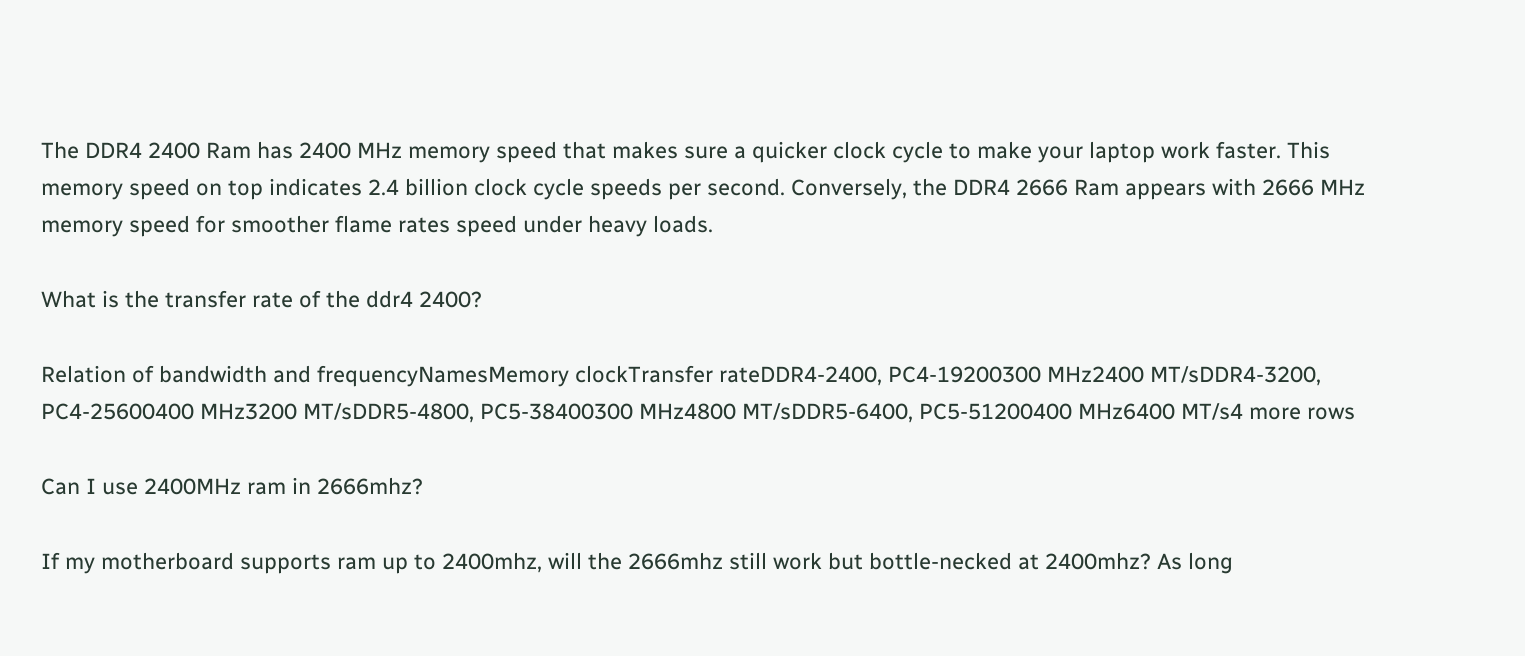The DDR4 2400 Ram has 2400 MHz memory speed that makes sure a quicker clock cycle to make your laptop work faster. This memory speed on top indicates 2.4 billion clock cycle speeds per second. Conversely, the DDR4 2666 Ram appears with 2666 MHz memory speed for smoother flame rates speed under heavy loads.

What is the transfer rate of the ddr4 2400?

Relation of bandwidth and frequencyNamesMemory clockTransfer rateDDR4-2400, PC4-19200300 MHz2400 MT/sDDR4-3200, PC4-25600400 MHz3200 MT/sDDR5-4800, PC5-38400300 MHz4800 MT/sDDR5-6400, PC5-51200400 MHz6400 MT/s4 more rows

Can I use 2400MHz ram in 2666mhz?

If my motherboard supports ram up to 2400mhz, will the 2666mhz still work but bottle-necked at 2400mhz? As long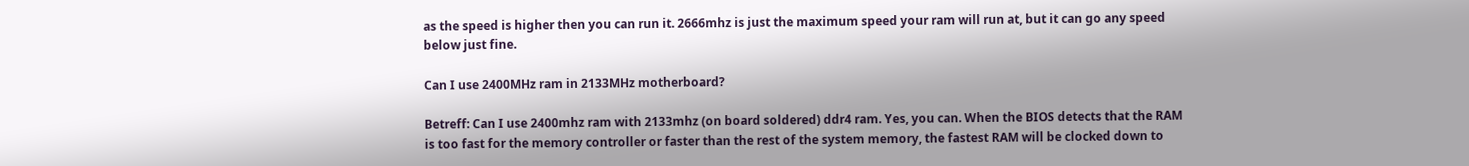as the speed is higher then you can run it. 2666mhz is just the maximum speed your ram will run at, but it can go any speed below just fine.

Can I use 2400MHz ram in 2133MHz motherboard?

Betreff: Can I use 2400mhz ram with 2133mhz (on board soldered) ddr4 ram. Yes, you can. When the BIOS detects that the RAM is too fast for the memory controller or faster than the rest of the system memory, the fastest RAM will be clocked down to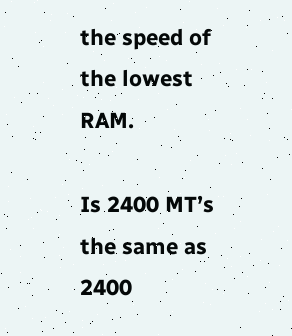the speed of the lowest RAM.

Is 2400 MT’s the same as 2400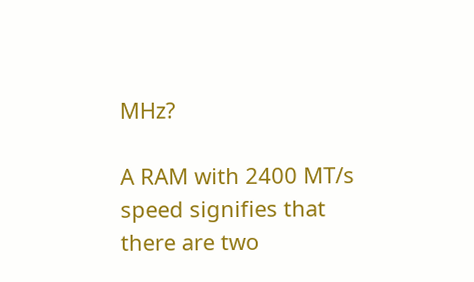MHz?

A RAM with 2400 MT/s speed signifies that there are two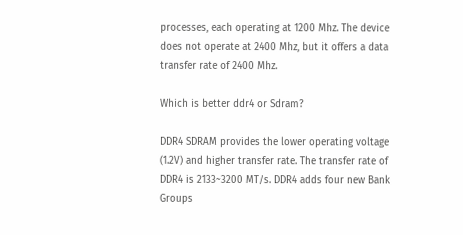processes, each operating at 1200 Mhz. The device does not operate at 2400 Mhz, but it offers a data transfer rate of 2400 Mhz.

Which is better ddr4 or Sdram?

DDR4 SDRAM provides the lower operating voltage (1.2V) and higher transfer rate. The transfer rate of DDR4 is 2133~3200 MT/s. DDR4 adds four new Bank Groups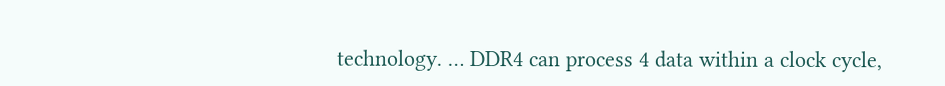technology. … DDR4 can process 4 data within a clock cycle,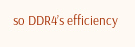so DDR4’s efficiency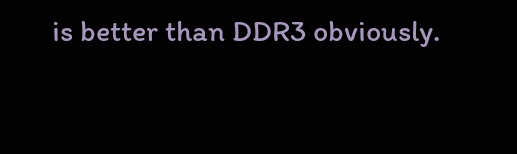is better than DDR3 obviously.